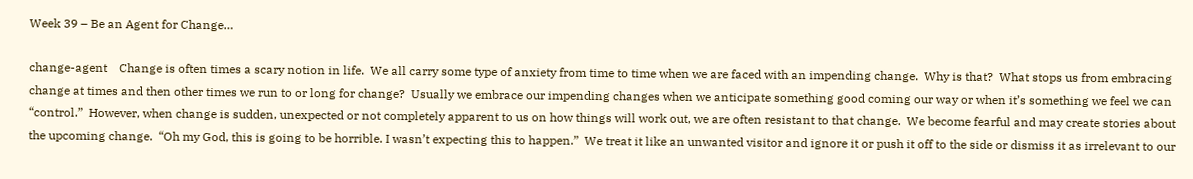Week 39 – Be an Agent for Change…

change-agent    Change is often times a scary notion in life.  We all carry some type of anxiety from time to time when we are faced with an impending change.  Why is that?  What stops us from embracing change at times and then other times we run to or long for change?  Usually we embrace our impending changes when we anticipate something good coming our way or when it’s something we feel we can “control.”  However, when change is sudden, unexpected or not completely apparent to us on how things will work out, we are often resistant to that change.  We become fearful and may create stories about the upcoming change.  “Oh my God, this is going to be horrible. I wasn’t expecting this to happen.”  We treat it like an unwanted visitor and ignore it or push it off to the side or dismiss it as irrelevant to our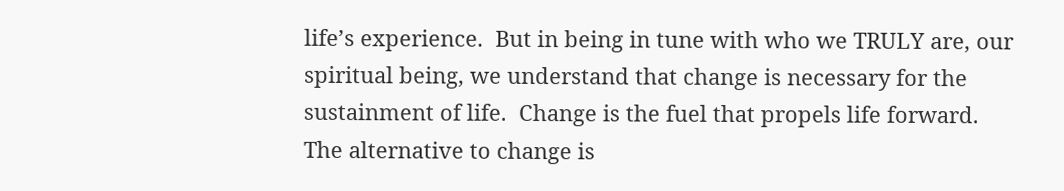life’s experience.  But in being in tune with who we TRULY are, our spiritual being, we understand that change is necessary for the sustainment of life.  Change is the fuel that propels life forward.  The alternative to change is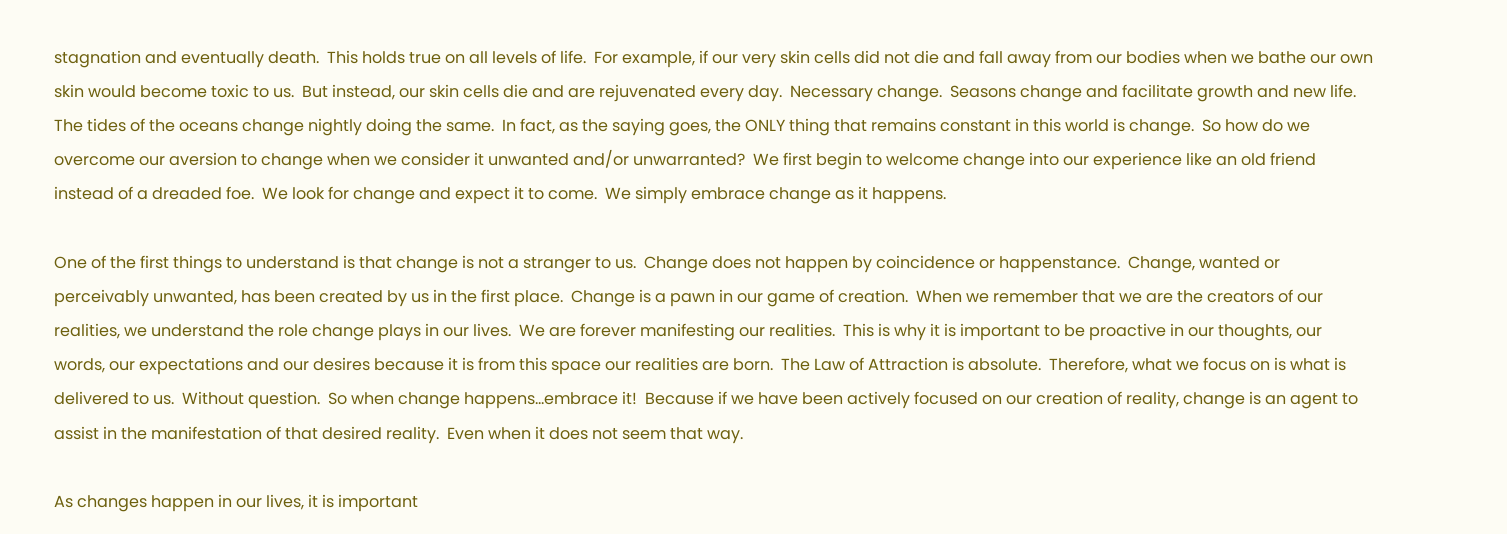stagnation and eventually death.  This holds true on all levels of life.  For example, if our very skin cells did not die and fall away from our bodies when we bathe our own skin would become toxic to us.  But instead, our skin cells die and are rejuvenated every day.  Necessary change.  Seasons change and facilitate growth and new life.  The tides of the oceans change nightly doing the same.  In fact, as the saying goes, the ONLY thing that remains constant in this world is change.  So how do we overcome our aversion to change when we consider it unwanted and/or unwarranted?  We first begin to welcome change into our experience like an old friend instead of a dreaded foe.  We look for change and expect it to come.  We simply embrace change as it happens.

One of the first things to understand is that change is not a stranger to us.  Change does not happen by coincidence or happenstance.  Change, wanted or perceivably unwanted, has been created by us in the first place.  Change is a pawn in our game of creation.  When we remember that we are the creators of our realities, we understand the role change plays in our lives.  We are forever manifesting our realities.  This is why it is important to be proactive in our thoughts, our words, our expectations and our desires because it is from this space our realities are born.  The Law of Attraction is absolute.  Therefore, what we focus on is what is delivered to us.  Without question.  So when change happens…embrace it!  Because if we have been actively focused on our creation of reality, change is an agent to assist in the manifestation of that desired reality.  Even when it does not seem that way.

As changes happen in our lives, it is important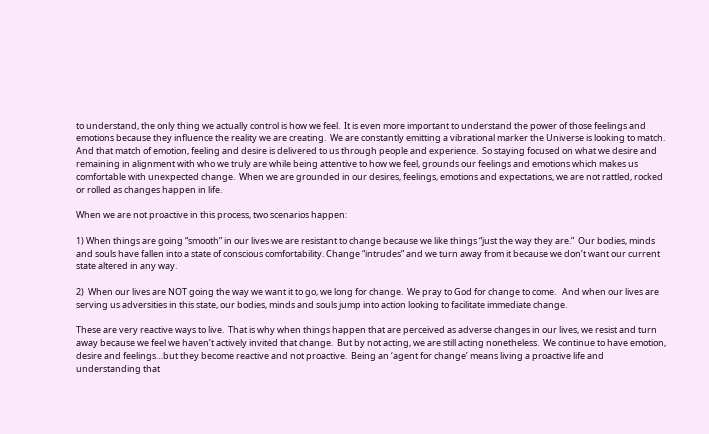to understand, the only thing we actually control is how we feel.  It is even more important to understand the power of those feelings and emotions because they influence the reality we are creating.  We are constantly emitting a vibrational marker the Universe is looking to match.  And that match of emotion, feeling and desire is delivered to us through people and experience.  So staying focused on what we desire and remaining in alignment with who we truly are while being attentive to how we feel, grounds our feelings and emotions which makes us comfortable with unexpected change.  When we are grounded in our desires, feelings, emotions and expectations, we are not rattled, rocked or rolled as changes happen in life.

When we are not proactive in this process, two scenarios happen:

1) When things are going “smooth” in our lives we are resistant to change because we like things “just the way they are.”  Our bodies, minds and souls have fallen into a state of conscious comfortability. Change “intrudes” and we turn away from it because we don’t want our current state altered in any way.

2)  When our lives are NOT going the way we want it to go, we long for change.  We pray to God for change to come.   And when our lives are serving us adversities in this state, our bodies, minds and souls jump into action looking to facilitate immediate change.

These are very reactive ways to live.  That is why when things happen that are perceived as adverse changes in our lives, we resist and turn away because we feel we haven’t actively invited that change.  But by not acting, we are still acting nonetheless.  We continue to have emotion, desire and feelings…but they become reactive and not proactive.  Being an ‘agent for change’ means living a proactive life and understanding that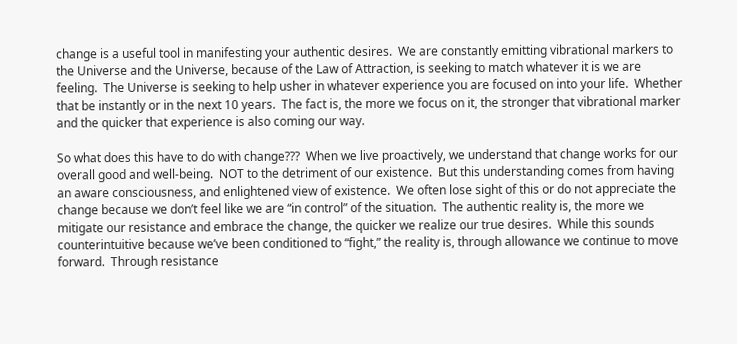change is a useful tool in manifesting your authentic desires.  We are constantly emitting vibrational markers to the Universe and the Universe, because of the Law of Attraction, is seeking to match whatever it is we are feeling.  The Universe is seeking to help usher in whatever experience you are focused on into your life.  Whether that be instantly or in the next 10 years.  The fact is, the more we focus on it, the stronger that vibrational marker and the quicker that experience is also coming our way.

So what does this have to do with change???  When we live proactively, we understand that change works for our overall good and well-being.  NOT to the detriment of our existence.  But this understanding comes from having an aware consciousness, and enlightened view of existence.  We often lose sight of this or do not appreciate the change because we don’t feel like we are “in control” of the situation.  The authentic reality is, the more we mitigate our resistance and embrace the change, the quicker we realize our true desires.  While this sounds counterintuitive because we’ve been conditioned to “fight,” the reality is, through allowance we continue to move forward.  Through resistance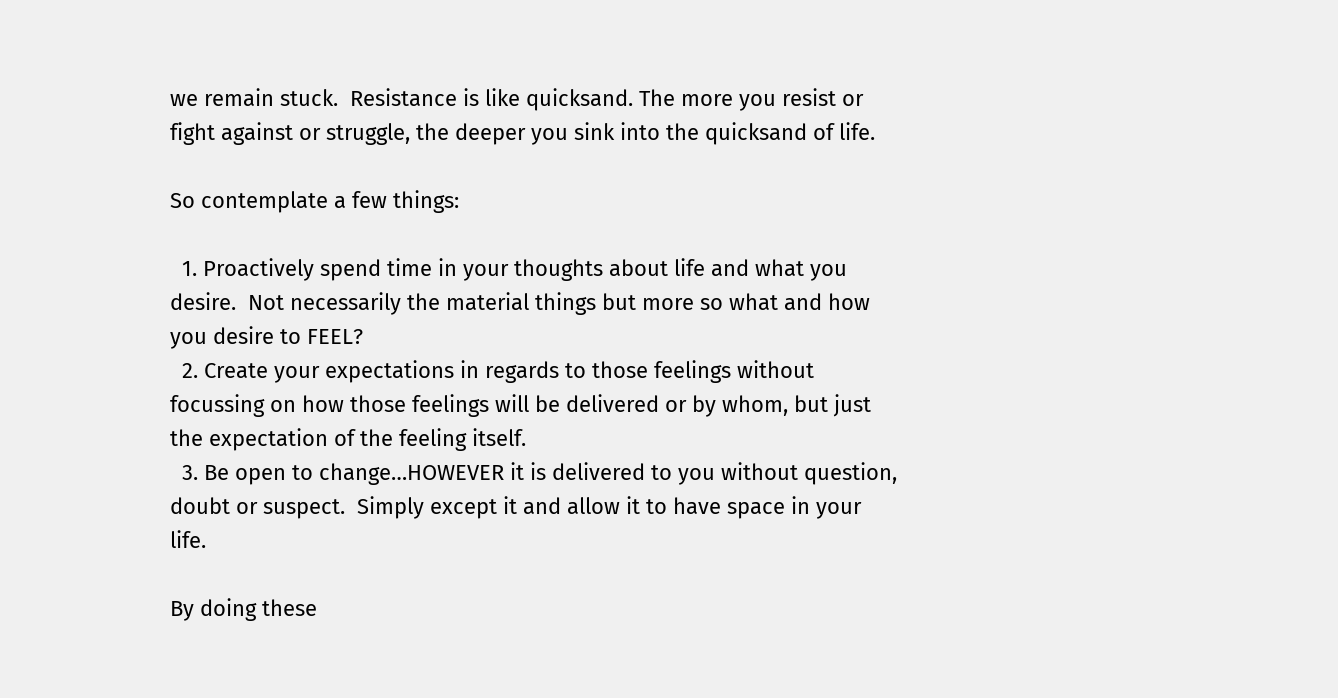we remain stuck.  Resistance is like quicksand. The more you resist or fight against or struggle, the deeper you sink into the quicksand of life.

So contemplate a few things:

  1. Proactively spend time in your thoughts about life and what you desire.  Not necessarily the material things but more so what and how you desire to FEEL?
  2. Create your expectations in regards to those feelings without focussing on how those feelings will be delivered or by whom, but just the expectation of the feeling itself.
  3. Be open to change…HOWEVER it is delivered to you without question, doubt or suspect.  Simply except it and allow it to have space in your life.

By doing these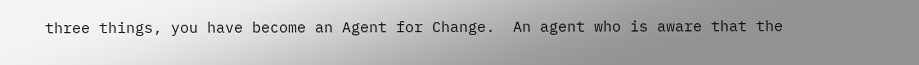three things, you have become an Agent for Change.  An agent who is aware that the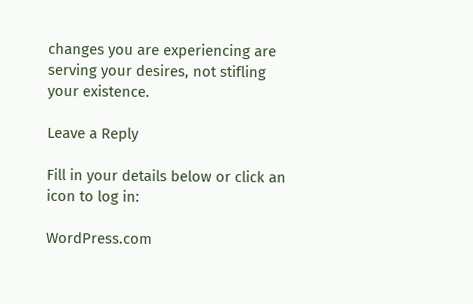changes you are experiencing are serving your desires, not stifling your existence.

Leave a Reply

Fill in your details below or click an icon to log in:

WordPress.com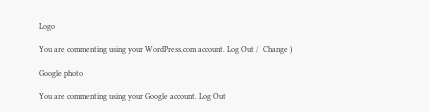Logo

You are commenting using your WordPress.com account. Log Out /  Change )

Google photo

You are commenting using your Google account. Log Out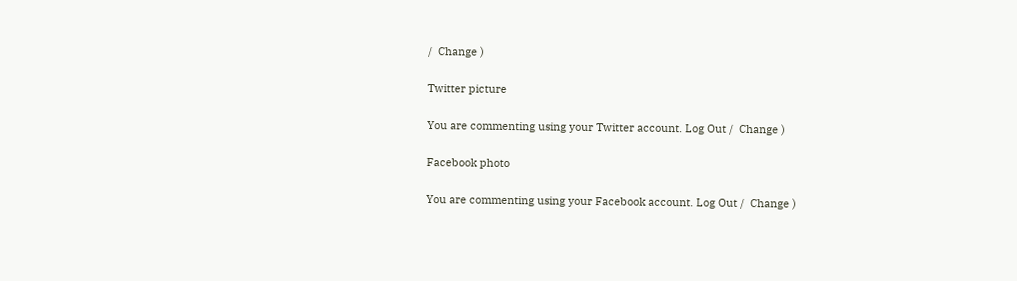/  Change )

Twitter picture

You are commenting using your Twitter account. Log Out /  Change )

Facebook photo

You are commenting using your Facebook account. Log Out /  Change )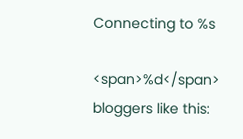Connecting to %s

<span>%d</span> bloggers like this: